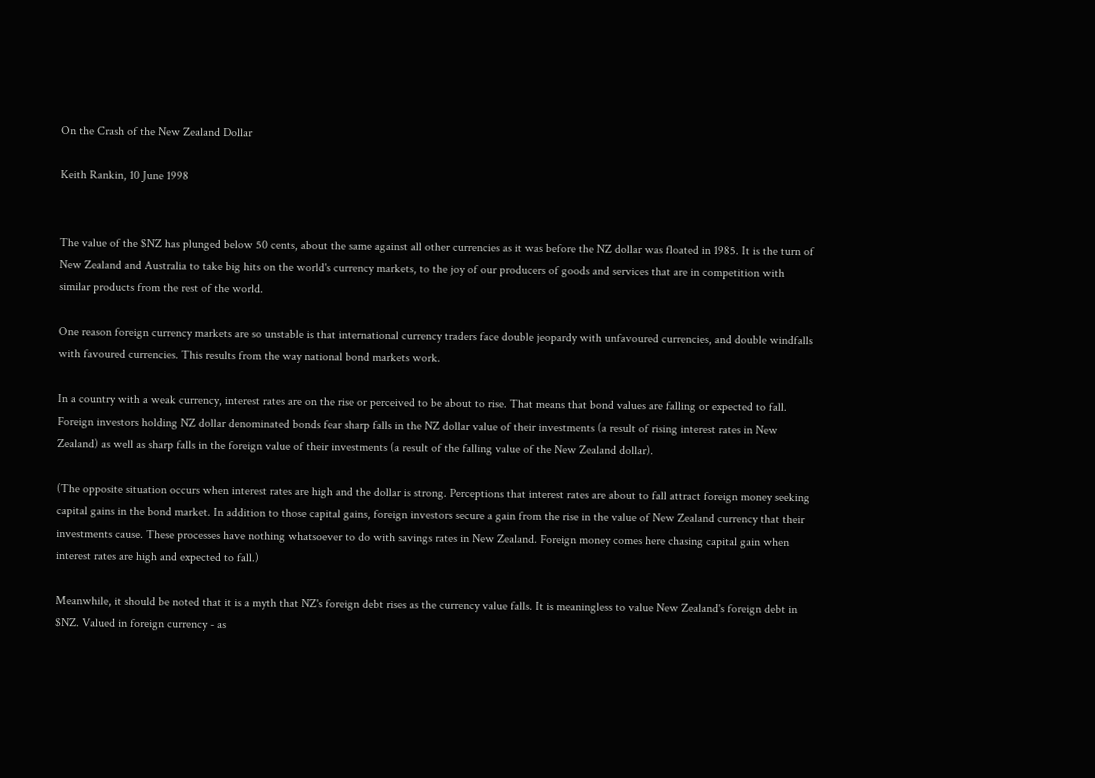On the Crash of the New Zealand Dollar

Keith Rankin, 10 June 1998


The value of the $NZ has plunged below 50 cents, about the same against all other currencies as it was before the NZ dollar was floated in 1985. It is the turn of New Zealand and Australia to take big hits on the world's currency markets, to the joy of our producers of goods and services that are in competition with similar products from the rest of the world.

One reason foreign currency markets are so unstable is that international currency traders face double jeopardy with unfavoured currencies, and double windfalls with favoured currencies. This results from the way national bond markets work.

In a country with a weak currency, interest rates are on the rise or perceived to be about to rise. That means that bond values are falling or expected to fall. Foreign investors holding NZ dollar denominated bonds fear sharp falls in the NZ dollar value of their investments (a result of rising interest rates in New Zealand) as well as sharp falls in the foreign value of their investments (a result of the falling value of the New Zealand dollar).

(The opposite situation occurs when interest rates are high and the dollar is strong. Perceptions that interest rates are about to fall attract foreign money seeking capital gains in the bond market. In addition to those capital gains, foreign investors secure a gain from the rise in the value of New Zealand currency that their investments cause. These processes have nothing whatsoever to do with savings rates in New Zealand. Foreign money comes here chasing capital gain when interest rates are high and expected to fall.)

Meanwhile, it should be noted that it is a myth that NZ's foreign debt rises as the currency value falls. It is meaningless to value New Zealand's foreign debt in $NZ. Valued in foreign currency - as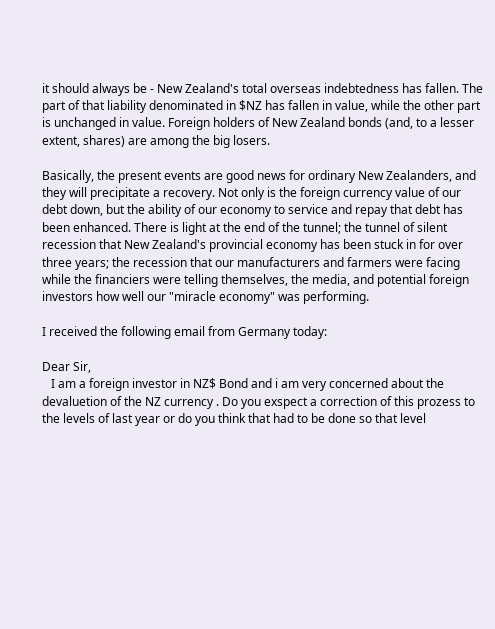it should always be - New Zealand's total overseas indebtedness has fallen. The part of that liability denominated in $NZ has fallen in value, while the other part is unchanged in value. Foreign holders of New Zealand bonds (and, to a lesser extent, shares) are among the big losers.

Basically, the present events are good news for ordinary New Zealanders, and they will precipitate a recovery. Not only is the foreign currency value of our debt down, but the ability of our economy to service and repay that debt has been enhanced. There is light at the end of the tunnel; the tunnel of silent recession that New Zealand's provincial economy has been stuck in for over three years; the recession that our manufacturers and farmers were facing while the financiers were telling themselves, the media, and potential foreign investors how well our "miracle economy" was performing.

I received the following email from Germany today:

Dear Sir,
   I am a foreign investor in NZ$ Bond and i am very concerned about the devaluetion of the NZ currency . Do you exspect a correction of this prozess to the levels of last year or do you think that had to be done so that level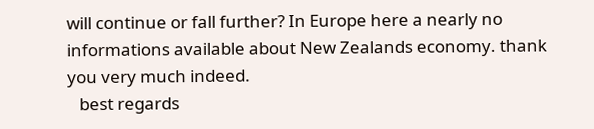will continue or fall further? In Europe here a nearly no informations available about New Zealands economy. thank you very much indeed.
   best regards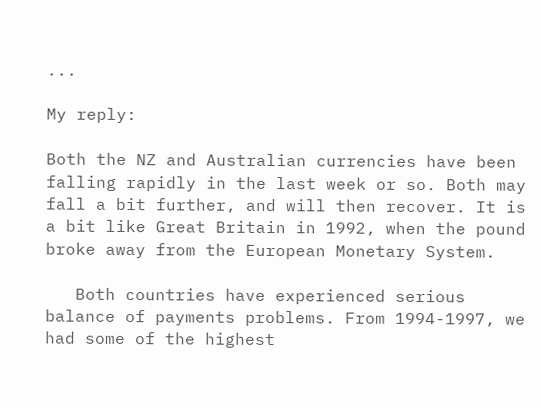...

My reply:

Both the NZ and Australian currencies have been falling rapidly in the last week or so. Both may fall a bit further, and will then recover. It is a bit like Great Britain in 1992, when the pound broke away from the European Monetary System.

   Both countries have experienced serious balance of payments problems. From 1994-1997, we had some of the highest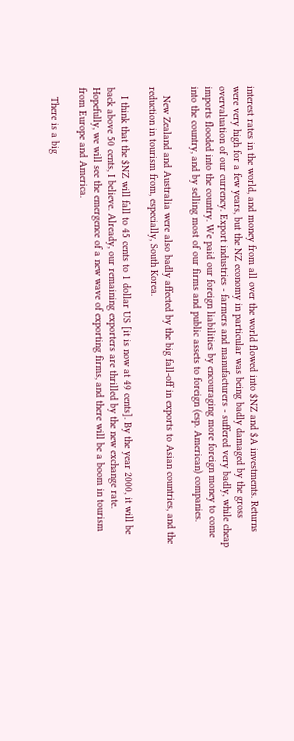interest rates in the world, and money from all over the world flowed into $NZ and $A investments. Returns were very high for a few years, but the NZ economy in particular was being badly damaged by the gross overvaluation of our currency. Export industries - farmers and manufacturers - suffered very badly, while cheap imports flooded into the country. We paid our foreign liabilities by encouraging more foreign money to come into the country, and by selling most of our firms and public assets to foreign (esp. American) companies.

   New Zealand and Australia were also badly affected by the big fall-off in exports to Asian countries, and the reduction in tourism from, especially, South Korea.

   I think that the $NZ will fall to 45 cents to 1 dollar US [it is now at 49 cents]. By the year 2000, it will be back above 50 cents, I believe. Already, our remaining exporters are thrilled by the new exchange rate. Hopefully, we will see the emergence of a new wave of exporting firms, and there will be a boom in tourism from Europe and America.

   There is a big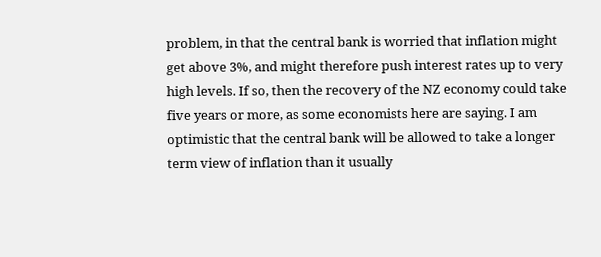problem, in that the central bank is worried that inflation might get above 3%, and might therefore push interest rates up to very high levels. If so, then the recovery of the NZ economy could take five years or more, as some economists here are saying. I am optimistic that the central bank will be allowed to take a longer term view of inflation than it usually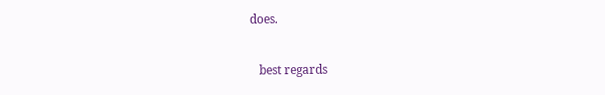does.

   best regards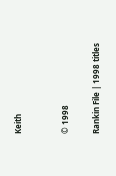Keith


© 1998

Rankin File | 1998 titles